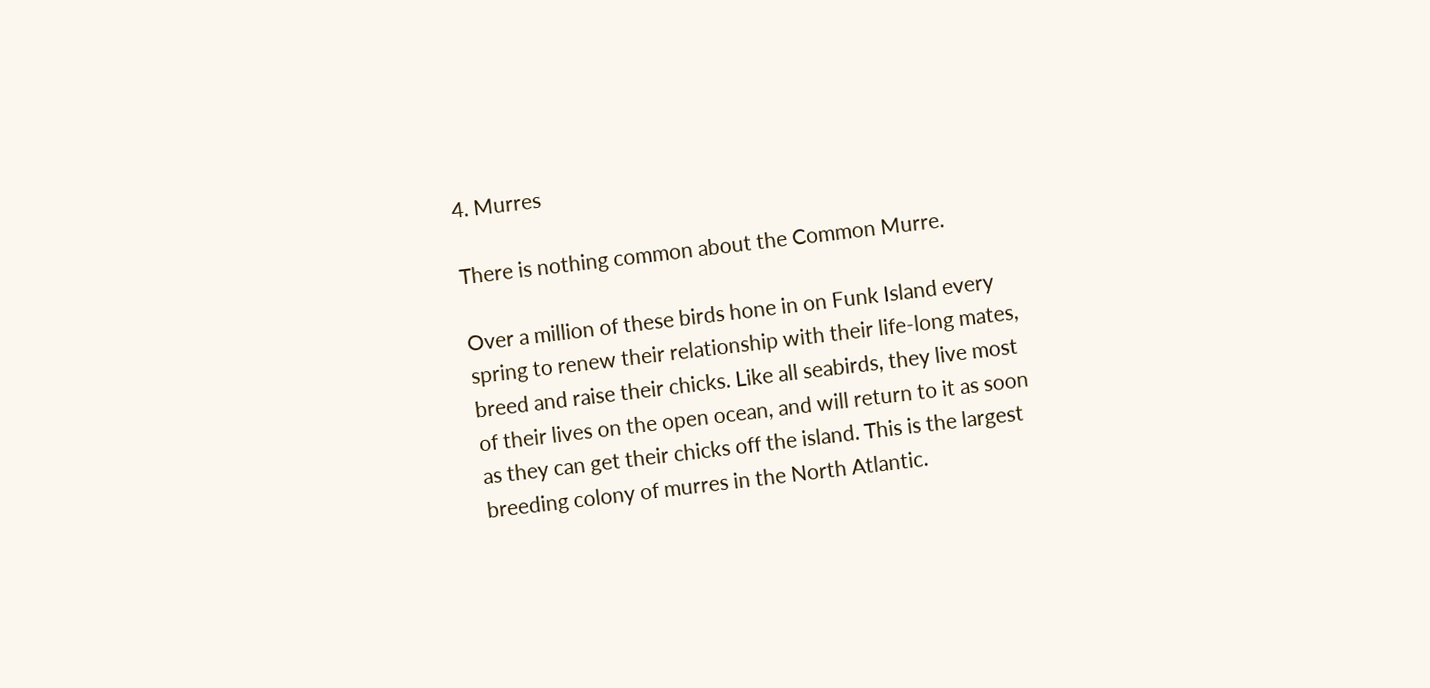4. Murres

There is nothing common about the Common Murre.

Over a million of these birds hone in on Funk Island every spring to renew their relationship with their life-long mates, breed and raise their chicks. Like all seabirds, they live most of their lives on the open ocean, and will return to it as soon as they can get their chicks off the island. This is the largest breeding colony of murres in the North Atlantic.